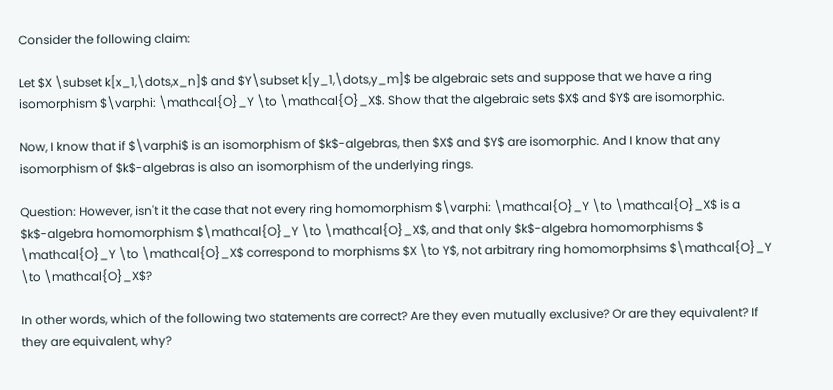Consider the following claim:

Let $X \subset k[x_1,\dots,x_n]$ and $Y\subset k[y_1,\dots,y_m]$ be algebraic sets and suppose that we have a ring isomorphism $\varphi: \mathcal{O}_Y \to \mathcal{O}_X$. Show that the algebraic sets $X$ and $Y$ are isomorphic.

Now, I know that if $\varphi$ is an isomorphism of $k$-algebras, then $X$ and $Y$ are isomorphic. And I know that any isomorphism of $k$-algebras is also an isomorphism of the underlying rings.

Question: However, isn't it the case that not every ring homomorphism $\varphi: \mathcal{O}_Y \to \mathcal{O}_X$ is a $k$-algebra homomorphism $\mathcal{O}_Y \to \mathcal{O}_X$, and that only $k$-algebra homomorphisms $ \mathcal{O}_Y \to \mathcal{O}_X$ correspond to morphisms $X \to Y$, not arbitrary ring homomorphsims $\mathcal{O}_Y \to \mathcal{O}_X$?

In other words, which of the following two statements are correct? Are they even mutually exclusive? Or are they equivalent? If they are equivalent, why?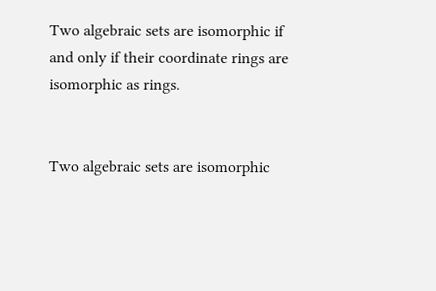Two algebraic sets are isomorphic if and only if their coordinate rings are isomorphic as rings.


Two algebraic sets are isomorphic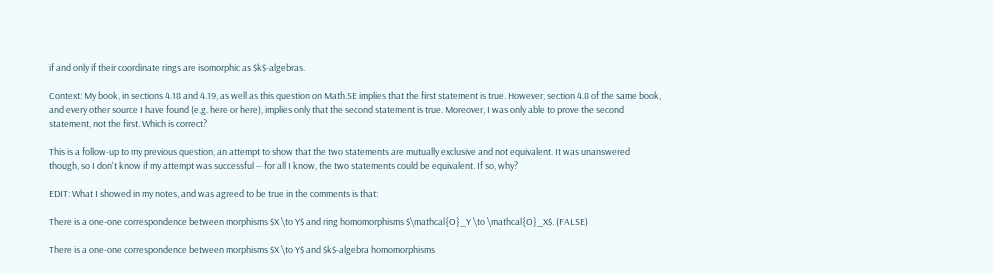if and only if their coordinate rings are isomorphic as $k$-algebras.

Context: My book, in sections 4.18 and 4.19, as well as this question on Math.SE implies that the first statement is true. However, section 4.8 of the same book, and every other source I have found (e.g. here or here), implies only that the second statement is true. Moreover, I was only able to prove the second statement, not the first. Which is correct?

This is a follow-up to my previous question, an attempt to show that the two statements are mutually exclusive and not equivalent. It was unanswered though, so I don't know if my attempt was successful -- for all I know, the two statements could be equivalent. If so, why?

EDIT: What I showed in my notes, and was agreed to be true in the comments is that:

There is a one-one correspondence between morphisms $X \to Y$ and ring homomorphisms $\mathcal{O}_Y \to \mathcal{O}_X$. (FALSE)

There is a one-one correspondence between morphisms $X \to Y$ and $k$-algebra homomorphisms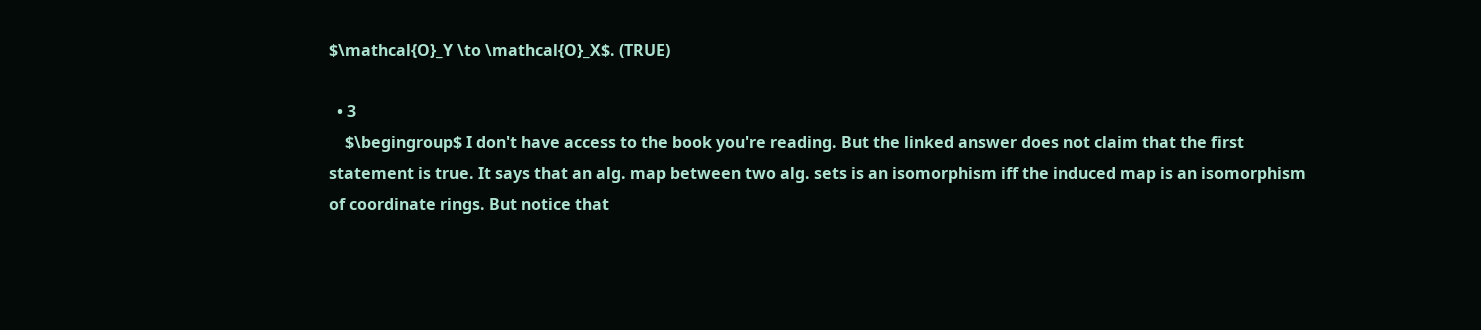$\mathcal{O}_Y \to \mathcal{O}_X$. (TRUE)

  • 3
    $\begingroup$ I don't have access to the book you're reading. But the linked answer does not claim that the first statement is true. It says that an alg. map between two alg. sets is an isomorphism iff the induced map is an isomorphism of coordinate rings. But notice that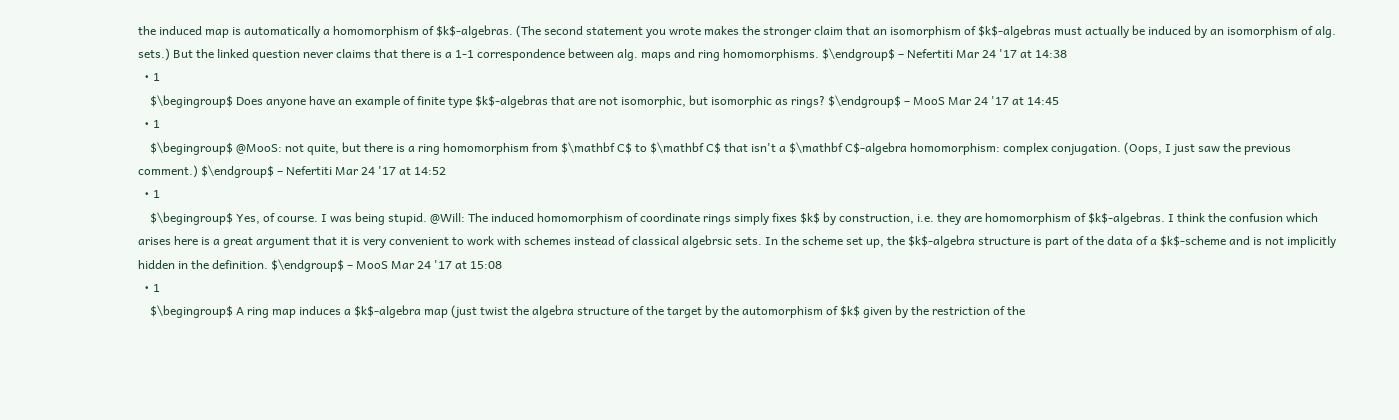the induced map is automatically a homomorphism of $k$-algebras. (The second statement you wrote makes the stronger claim that an isomorphism of $k$-algebras must actually be induced by an isomorphism of alg. sets.) But the linked question never claims that there is a 1-1 correspondence between alg. maps and ring homomorphisms. $\endgroup$ – Nefertiti Mar 24 '17 at 14:38
  • 1
    $\begingroup$ Does anyone have an example of finite type $k$-algebras that are not isomorphic, but isomorphic as rings? $\endgroup$ – MooS Mar 24 '17 at 14:45
  • 1
    $\begingroup$ @MooS: not quite, but there is a ring homomorphism from $\mathbf C$ to $\mathbf C$ that isn't a $\mathbf C$-algebra homomorphism: complex conjugation. (Oops, I just saw the previous comment.) $\endgroup$ – Nefertiti Mar 24 '17 at 14:52
  • 1
    $\begingroup$ Yes, of course. I was being stupid. @Will: The induced homomorphism of coordinate rings simply fixes $k$ by construction, i.e. they are homomorphism of $k$-algebras. I think the confusion which arises here is a great argument that it is very convenient to work with schemes instead of classical algebrsic sets. In the scheme set up, the $k$-algebra structure is part of the data of a $k$-scheme and is not implicitly hidden in the definition. $\endgroup$ – MooS Mar 24 '17 at 15:08
  • 1
    $\begingroup$ A ring map induces a $k$-algebra map (just twist the algebra structure of the target by the automorphism of $k$ given by the restriction of the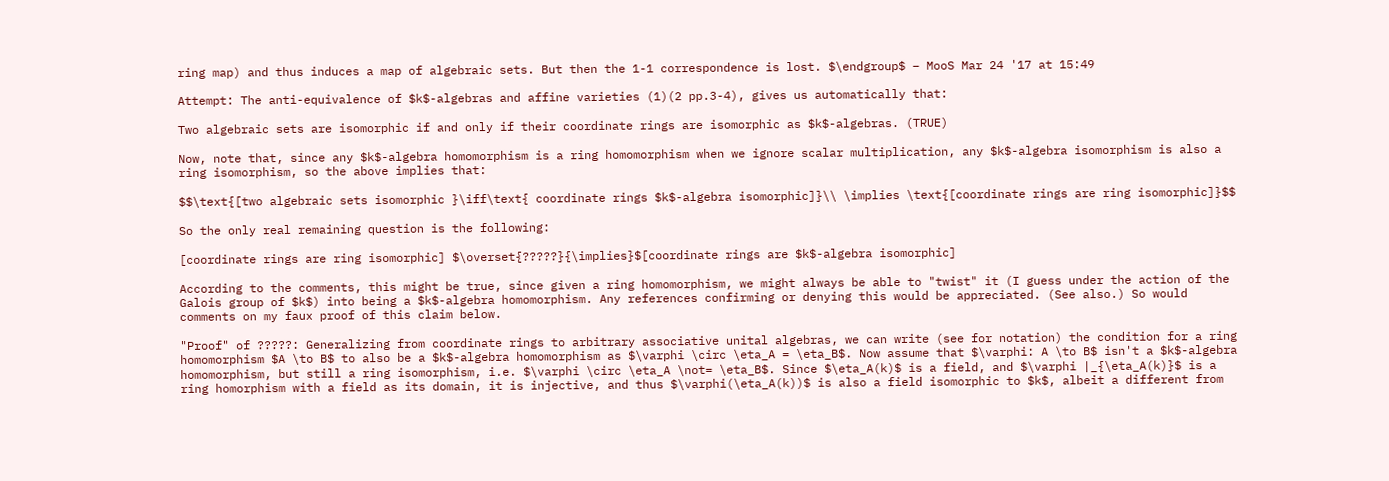ring map) and thus induces a map of algebraic sets. But then the 1-1 correspondence is lost. $\endgroup$ – MooS Mar 24 '17 at 15:49

Attempt: The anti-equivalence of $k$-algebras and affine varieties (1)(2 pp.3-4), gives us automatically that:

Two algebraic sets are isomorphic if and only if their coordinate rings are isomorphic as $k$-algebras. (TRUE)

Now, note that, since any $k$-algebra homomorphism is a ring homomorphism when we ignore scalar multiplication, any $k$-algebra isomorphism is also a ring isomorphism, so the above implies that:

$$\text{[two algebraic sets isomorphic }\iff\text{ coordinate rings $k$-algebra isomorphic]}\\ \implies \text{[coordinate rings are ring isomorphic]}$$

So the only real remaining question is the following:

[coordinate rings are ring isomorphic] $\overset{?????}{\implies}$[coordinate rings are $k$-algebra isomorphic]

According to the comments, this might be true, since given a ring homomorphism, we might always be able to "twist" it (I guess under the action of the Galois group of $k$) into being a $k$-algebra homomorphism. Any references confirming or denying this would be appreciated. (See also.) So would comments on my faux proof of this claim below.

"Proof" of ?????: Generalizing from coordinate rings to arbitrary associative unital algebras, we can write (see for notation) the condition for a ring homomorphism $A \to B$ to also be a $k$-algebra homomorphism as $\varphi \circ \eta_A = \eta_B$. Now assume that $\varphi: A \to B$ isn't a $k$-algebra homomorphism, but still a ring isomorphism, i.e. $\varphi \circ \eta_A \not= \eta_B$. Since $\eta_A(k)$ is a field, and $\varphi |_{\eta_A(k)}$ is a ring homorphism with a field as its domain, it is injective, and thus $\varphi(\eta_A(k))$ is also a field isomorphic to $k$, albeit a different from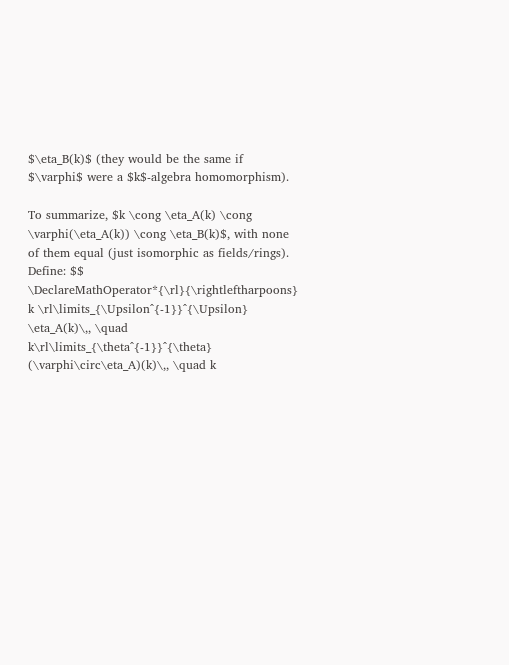$\eta_B(k)$ (they would be the same if $\varphi$ were a $k$-algebra homomorphism).

To summarize, $k \cong \eta_A(k) \cong \varphi(\eta_A(k)) \cong \eta_B(k)$, with none of them equal (just isomorphic as fields/rings). Define: $$ \DeclareMathOperator*{\rl}{\rightleftharpoons} k \rl\limits_{\Upsilon^{-1}}^{\Upsilon} \eta_A(k)\,, \quad k\rl\limits_{\theta^{-1}}^{\theta} (\varphi\circ\eta_A)(k)\,, \quad k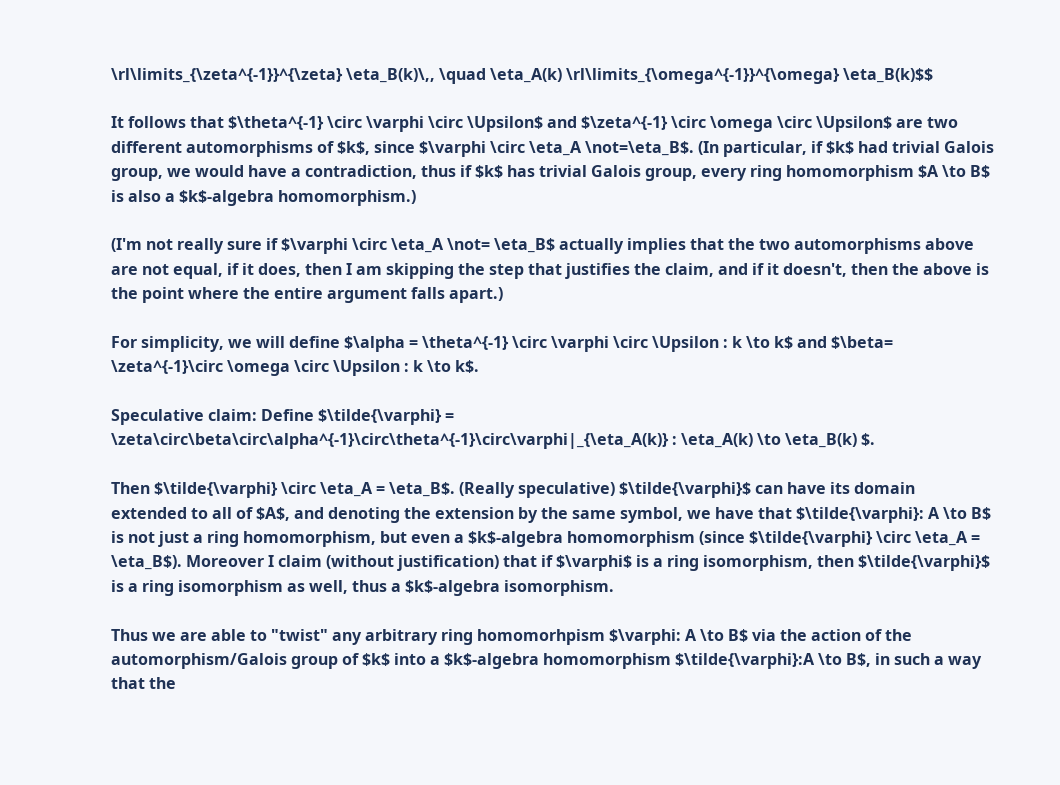\rl\limits_{\zeta^{-1}}^{\zeta} \eta_B(k)\,, \quad \eta_A(k) \rl\limits_{\omega^{-1}}^{\omega} \eta_B(k)$$

It follows that $\theta^{-1} \circ \varphi \circ \Upsilon$ and $\zeta^{-1} \circ \omega \circ \Upsilon$ are two different automorphisms of $k$, since $\varphi \circ \eta_A \not=\eta_B$. (In particular, if $k$ had trivial Galois group, we would have a contradiction, thus if $k$ has trivial Galois group, every ring homomorphism $A \to B$ is also a $k$-algebra homomorphism.)

(I'm not really sure if $\varphi \circ \eta_A \not= \eta_B$ actually implies that the two automorphisms above are not equal, if it does, then I am skipping the step that justifies the claim, and if it doesn't, then the above is the point where the entire argument falls apart.)

For simplicity, we will define $\alpha = \theta^{-1} \circ \varphi \circ \Upsilon : k \to k$ and $\beta= \zeta^{-1}\circ \omega \circ \Upsilon : k \to k$.

Speculative claim: Define $\tilde{\varphi} = \zeta\circ\beta\circ\alpha^{-1}\circ\theta^{-1}\circ\varphi|_{\eta_A(k)} : \eta_A(k) \to \eta_B(k) $.

Then $\tilde{\varphi} \circ \eta_A = \eta_B$. (Really speculative) $\tilde{\varphi}$ can have its domain extended to all of $A$, and denoting the extension by the same symbol, we have that $\tilde{\varphi}: A \to B$ is not just a ring homomorphism, but even a $k$-algebra homomorphism (since $\tilde{\varphi} \circ \eta_A = \eta_B$). Moreover I claim (without justification) that if $\varphi$ is a ring isomorphism, then $\tilde{\varphi}$ is a ring isomorphism as well, thus a $k$-algebra isomorphism.

Thus we are able to "twist" any arbitrary ring homomorhpism $\varphi: A \to B$ via the action of the automorphism/Galois group of $k$ into a $k$-algebra homomorphism $\tilde{\varphi}:A \to B$, in such a way that the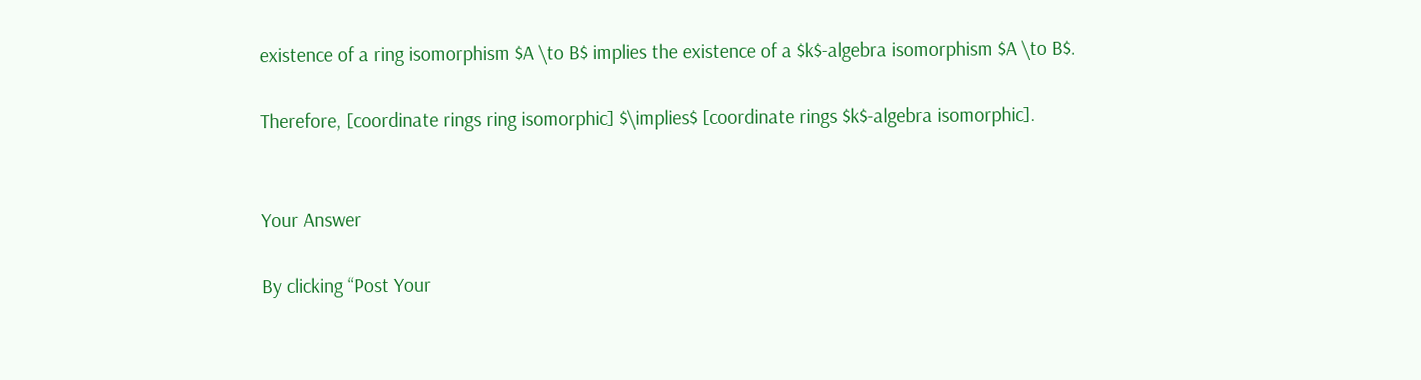existence of a ring isomorphism $A \to B$ implies the existence of a $k$-algebra isomorphism $A \to B$.

Therefore, [coordinate rings ring isomorphic] $\implies$ [coordinate rings $k$-algebra isomorphic].


Your Answer

By clicking “Post Your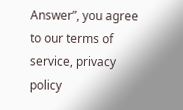Answer”, you agree to our terms of service, privacy policy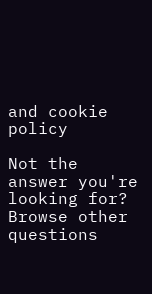and cookie policy

Not the answer you're looking for? Browse other questions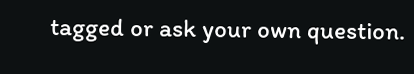tagged or ask your own question.